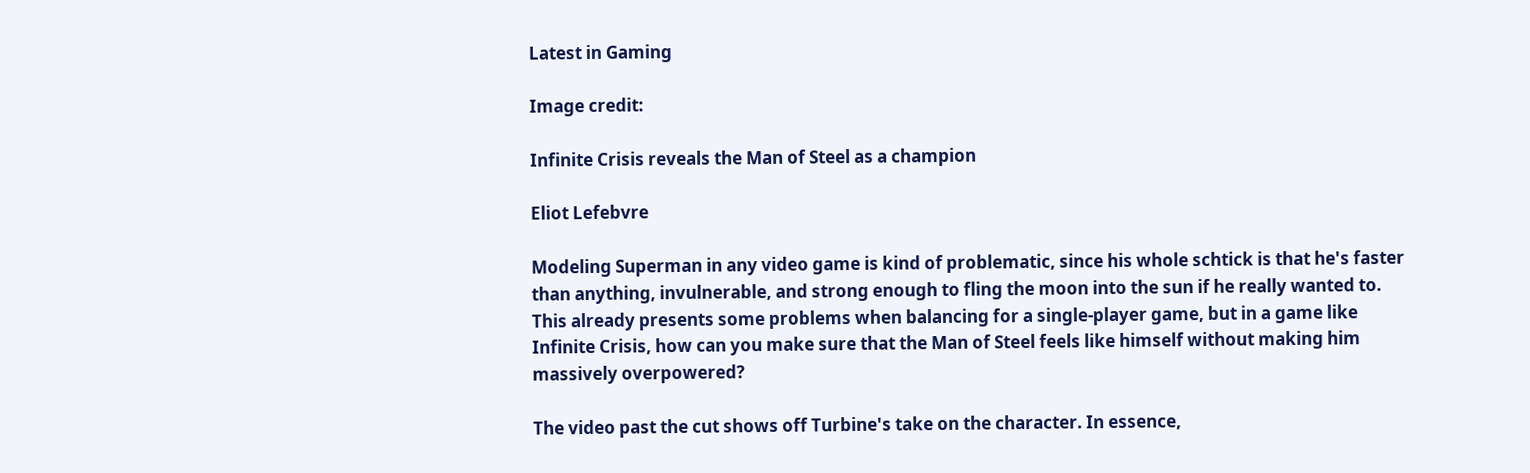Latest in Gaming

Image credit:

Infinite Crisis reveals the Man of Steel as a champion

Eliot Lefebvre

Modeling Superman in any video game is kind of problematic, since his whole schtick is that he's faster than anything, invulnerable, and strong enough to fling the moon into the sun if he really wanted to. This already presents some problems when balancing for a single-player game, but in a game like Infinite Crisis, how can you make sure that the Man of Steel feels like himself without making him massively overpowered?

The video past the cut shows off Turbine's take on the character. In essence,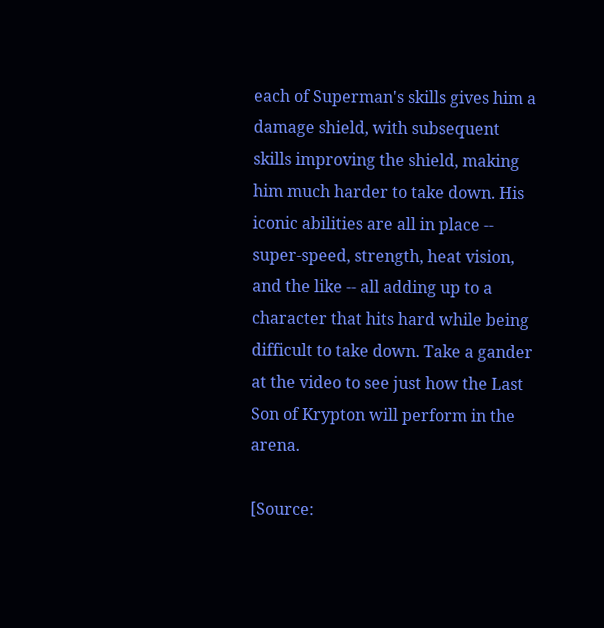each of Superman's skills gives him a damage shield, with subsequent skills improving the shield, making him much harder to take down. His iconic abilities are all in place -- super-speed, strength, heat vision, and the like -- all adding up to a character that hits hard while being difficult to take down. Take a gander at the video to see just how the Last Son of Krypton will perform in the arena.

[Source: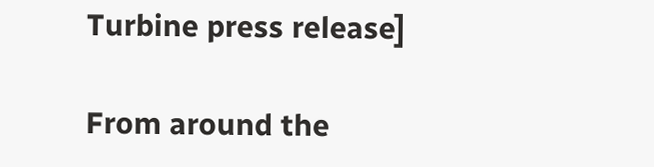Turbine press release]

From around the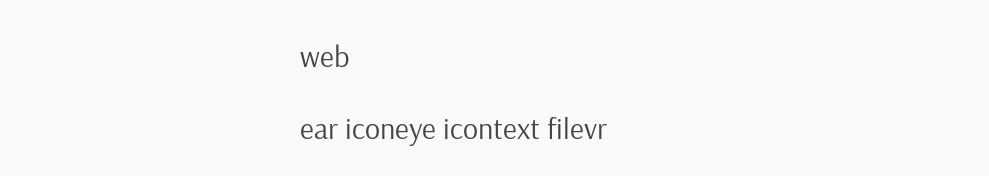web

ear iconeye icontext filevr